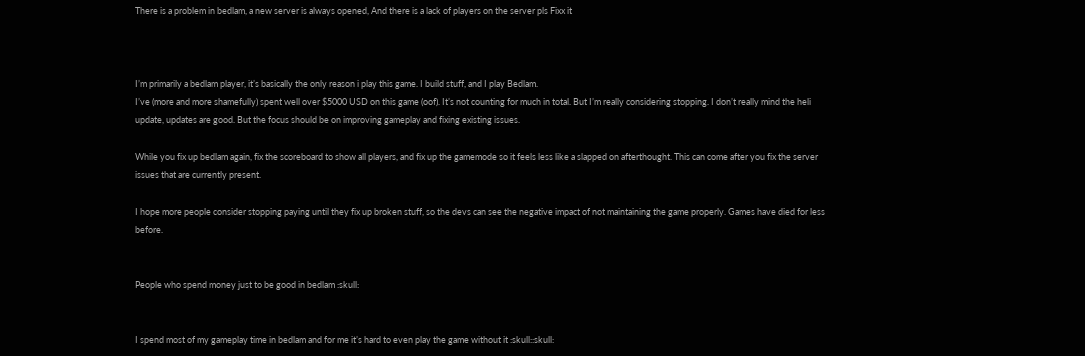There is a problem in bedlam, a new server is always opened, And there is a lack of players on the server pls Fixx it



I’m primarily a bedlam player, it’s basically the only reason i play this game. I build stuff, and I play Bedlam.
I’ve (more and more shamefully) spent well over $5000 USD on this game (oof). It’s not counting for much in total. But I’m really considering stopping. I don’t really mind the heli update, updates are good. But the focus should be on improving gameplay and fixing existing issues.

While you fix up bedlam again, fix the scoreboard to show all players, and fix up the gamemode so it feels less like a slapped on afterthought. This can come after you fix the server issues that are currently present.

I hope more people consider stopping paying until they fix up broken stuff, so the devs can see the negative impact of not maintaining the game properly. Games have died for less before.


People who spend money just to be good in bedlam :skull:


I spend most of my gameplay time in bedlam and for me it’s hard to even play the game without it :skull::skull: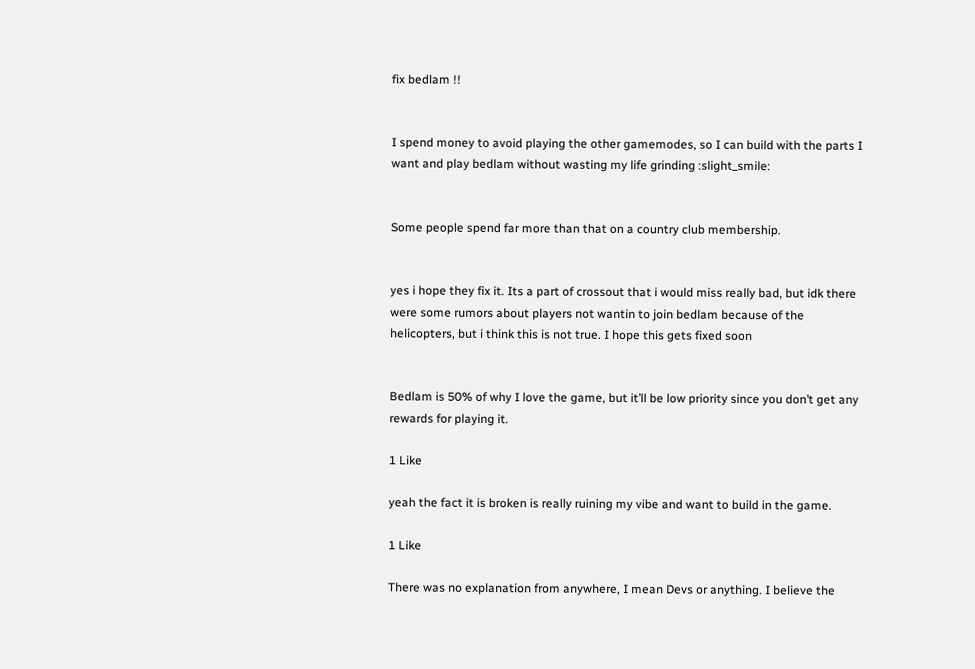fix bedlam !!


I spend money to avoid playing the other gamemodes, so I can build with the parts I want and play bedlam without wasting my life grinding :slight_smile:


Some people spend far more than that on a country club membership.


yes i hope they fix it. Its a part of crossout that i would miss really bad, but idk there were some rumors about players not wantin to join bedlam because of the helicopters, but i think this is not true. I hope this gets fixed soon


Bedlam is 50% of why I love the game, but it’ll be low priority since you don’t get any rewards for playing it.

1 Like

yeah the fact it is broken is really ruining my vibe and want to build in the game.

1 Like

There was no explanation from anywhere, I mean Devs or anything. I believe the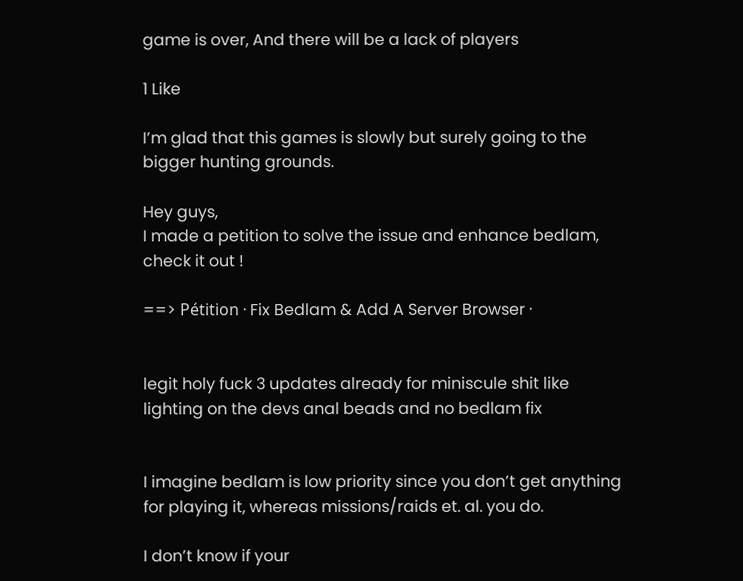game is over, And there will be a lack of players

1 Like

I’m glad that this games is slowly but surely going to the bigger hunting grounds.

Hey guys,
I made a petition to solve the issue and enhance bedlam, check it out !

==> Pétition · Fix Bedlam & Add A Server Browser ·


legit holy fuck 3 updates already for miniscule shit like lighting on the devs anal beads and no bedlam fix


I imagine bedlam is low priority since you don’t get anything for playing it, whereas missions/raids et. al. you do.

I don’t know if your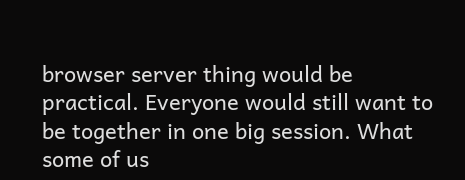browser server thing would be practical. Everyone would still want to be together in one big session. What some of us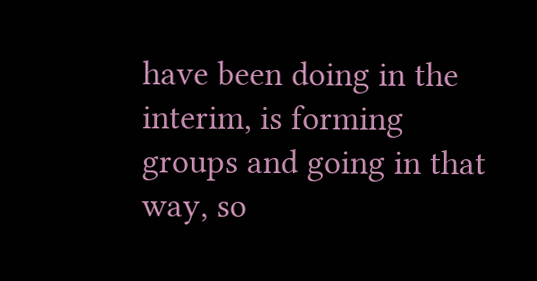have been doing in the interim, is forming groups and going in that way, so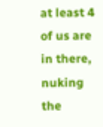at least 4 of us are in there, nuking the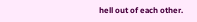hell out of each other.